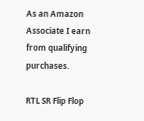As an Amazon Associate I earn from qualifying purchases.

RTL SR Flip Flop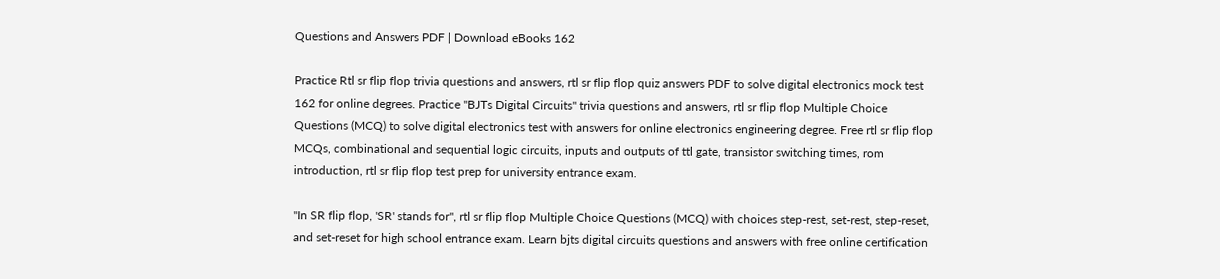Questions and Answers PDF | Download eBooks 162

Practice Rtl sr flip flop trivia questions and answers, rtl sr flip flop quiz answers PDF to solve digital electronics mock test 162 for online degrees. Practice "BJTs Digital Circuits" trivia questions and answers, rtl sr flip flop Multiple Choice Questions (MCQ) to solve digital electronics test with answers for online electronics engineering degree. Free rtl sr flip flop MCQs, combinational and sequential logic circuits, inputs and outputs of ttl gate, transistor switching times, rom introduction, rtl sr flip flop test prep for university entrance exam.

"In SR flip flop, 'SR' stands for", rtl sr flip flop Multiple Choice Questions (MCQ) with choices step-rest, set-rest, step-reset, and set-reset for high school entrance exam. Learn bjts digital circuits questions and answers with free online certification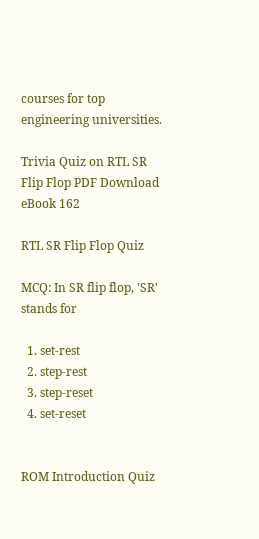courses for top engineering universities.

Trivia Quiz on RTL SR Flip Flop PDF Download eBook 162

RTL SR Flip Flop Quiz

MCQ: In SR flip flop, 'SR' stands for

  1. set-rest
  2. step-rest
  3. step-reset
  4. set-reset


ROM Introduction Quiz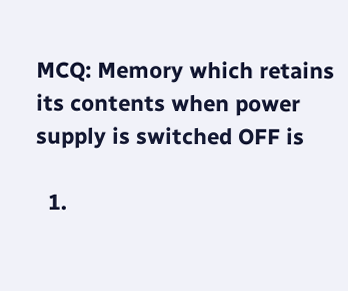MCQ: Memory which retains its contents when power supply is switched OFF is

  1.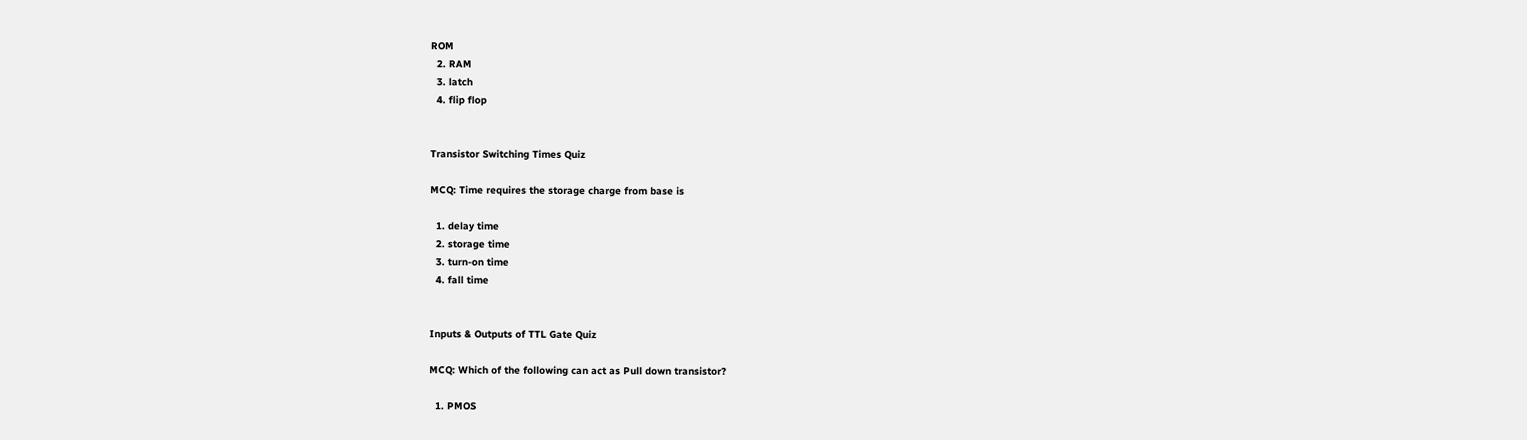ROM
  2. RAM
  3. latch
  4. flip flop


Transistor Switching Times Quiz

MCQ: Time requires the storage charge from base is

  1. delay time
  2. storage time
  3. turn-on time
  4. fall time


Inputs & Outputs of TTL Gate Quiz

MCQ: Which of the following can act as Pull down transistor?

  1. PMOS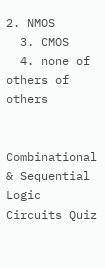2. NMOS
  3. CMOS
  4. none of others of others


Combinational & Sequential Logic Circuits Quiz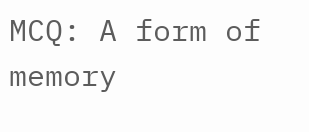MCQ: A form of memory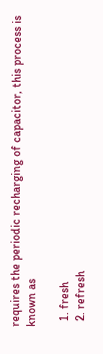requires the periodic recharging of capacitor, this process is known as

  1. fresh
  2. refresh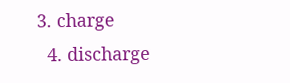3. charge
  4. discharge